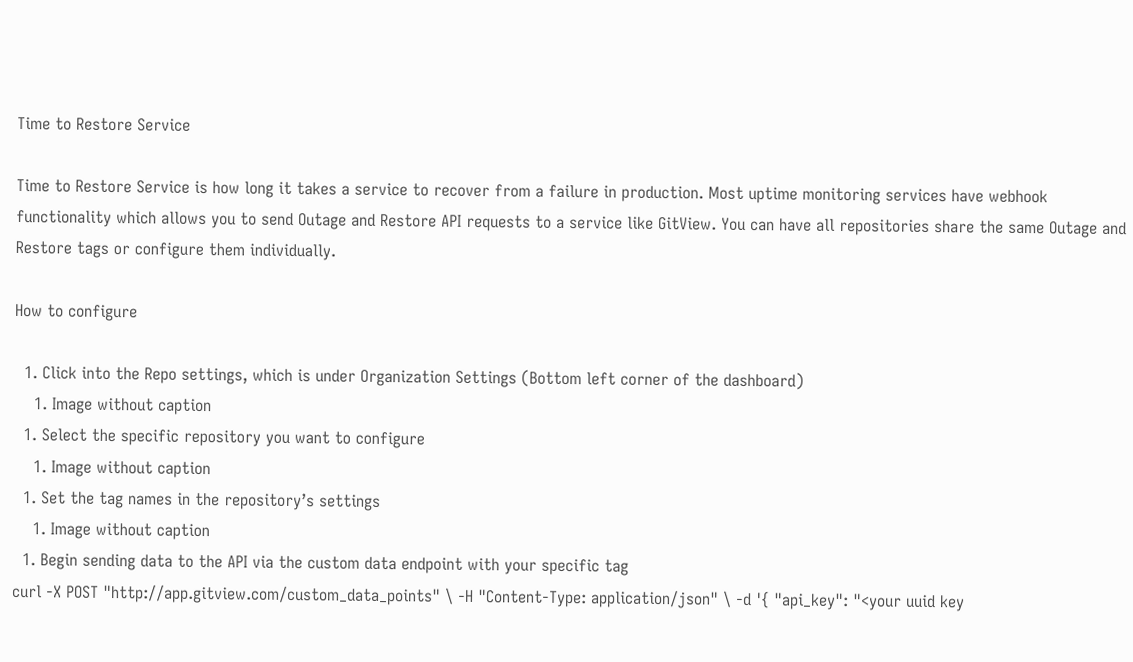Time to Restore Service

Time to Restore Service is how long it takes a service to recover from a failure in production. Most uptime monitoring services have webhook functionality which allows you to send Outage and Restore API requests to a service like GitView. You can have all repositories share the same Outage and Restore tags or configure them individually.

How to configure

  1. Click into the Repo settings, which is under Organization Settings (Bottom left corner of the dashboard)
    1. Image without caption
  1. Select the specific repository you want to configure
    1. Image without caption
  1. Set the tag names in the repository’s settings
    1. Image without caption
  1. Begin sending data to the API via the custom data endpoint with your specific tag
curl -X POST "http://app.gitview.com/custom_data_points" \ -H "Content-Type: application/json" \ -d '{ "api_key": "<your uuid key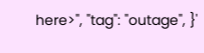here>", "tag": "outage", }'